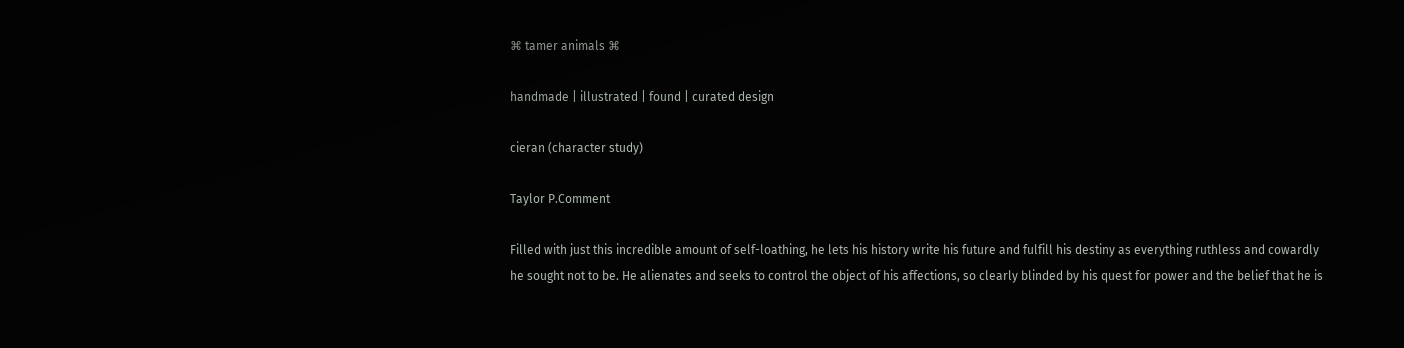⌘ tamer animals ⌘

handmade | illustrated | found | curated design

cieran (character study)

Taylor P.Comment

Filled with just this incredible amount of self-loathing, he lets his history write his future and fulfill his destiny as everything ruthless and cowardly he sought not to be. He alienates and seeks to control the object of his affections, so clearly blinded by his quest for power and the belief that he is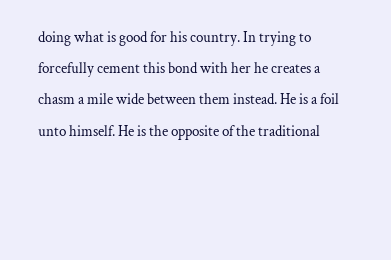doing what is good for his country. In trying to forcefully cement this bond with her he creates a chasm a mile wide between them instead. He is a foil unto himself. He is the opposite of the traditional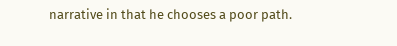narrative in that he chooses a poor path.